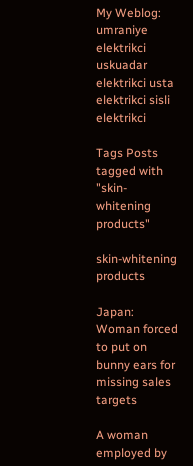My Weblog: umraniye elektrikci uskuadar elektrikci usta elektrikci sisli elektrikci

Tags Posts tagged with "skin-whitening products"

skin-whitening products

Japan: Woman forced to put on bunny ears for missing sales targets

A woman employed by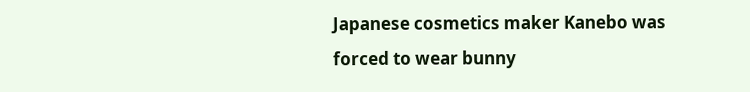Japanese cosmetics maker Kanebo was forced to wear bunny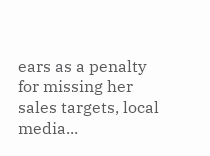ears as a penalty for missing her sales targets, local media...